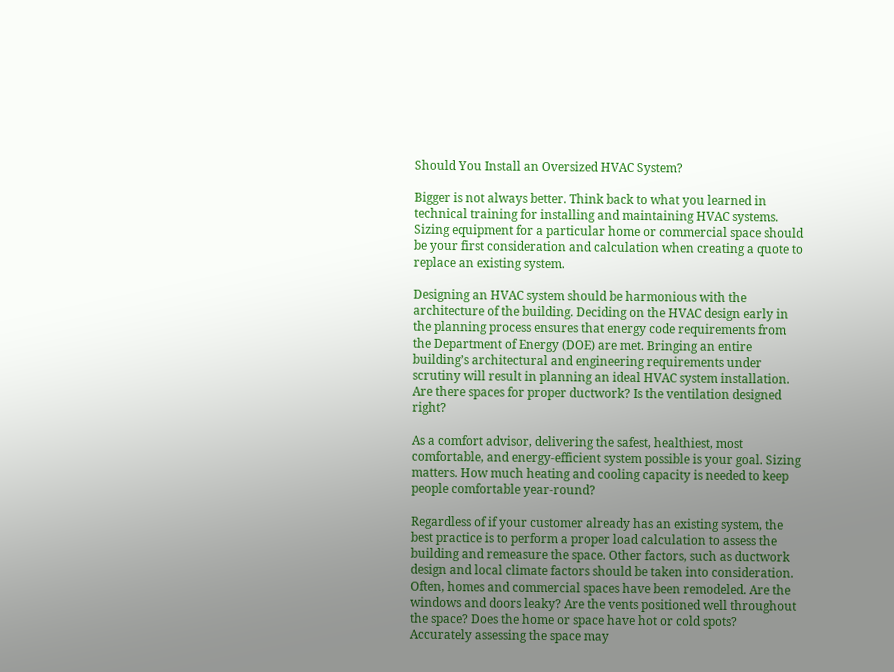Should You Install an Oversized HVAC System?

Bigger is not always better. Think back to what you learned in technical training for installing and maintaining HVAC systems. Sizing equipment for a particular home or commercial space should be your first consideration and calculation when creating a quote to replace an existing system.

Designing an HVAC system should be harmonious with the architecture of the building. Deciding on the HVAC design early in the planning process ensures that energy code requirements from the Department of Energy (DOE) are met. Bringing an entire building’s architectural and engineering requirements under scrutiny will result in planning an ideal HVAC system installation. Are there spaces for proper ductwork? Is the ventilation designed right?

As a comfort advisor, delivering the safest, healthiest, most comfortable, and energy-efficient system possible is your goal. Sizing matters. How much heating and cooling capacity is needed to keep people comfortable year-round?

Regardless of if your customer already has an existing system, the best practice is to perform a proper load calculation to assess the building and remeasure the space. Other factors, such as ductwork design and local climate factors should be taken into consideration. Often, homes and commercial spaces have been remodeled. Are the windows and doors leaky? Are the vents positioned well throughout the space? Does the home or space have hot or cold spots? Accurately assessing the space may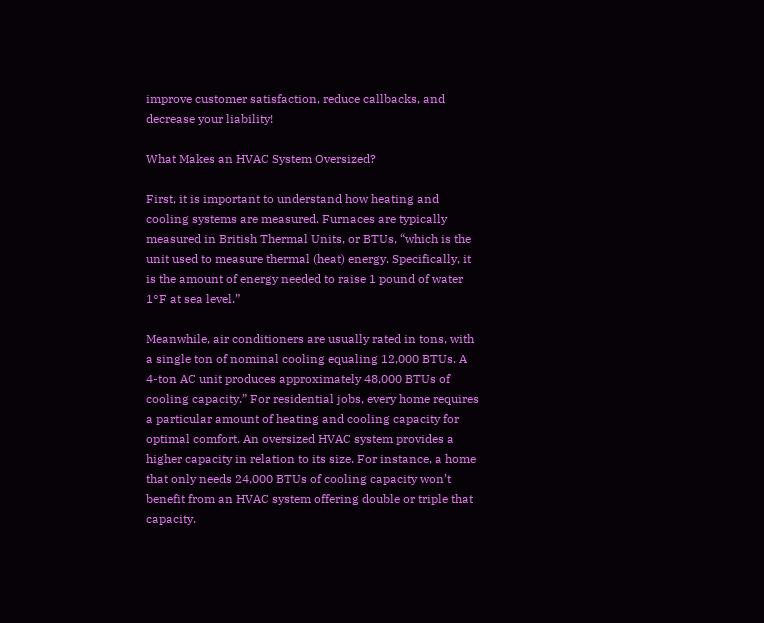improve customer satisfaction, reduce callbacks, and decrease your liability!

What Makes an HVAC System Oversized?

First, it is important to understand how heating and cooling systems are measured. Furnaces are typically measured in British Thermal Units, or BTUs, “which is the unit used to measure thermal (heat) energy. Specifically, it is the amount of energy needed to raise 1 pound of water 1°F at sea level.”

Meanwhile, air conditioners are usually rated in tons, with a single ton of nominal cooling equaling 12,000 BTUs. A 4-ton AC unit produces approximately 48,000 BTUs of cooling capacity.” For residential jobs, every home requires a particular amount of heating and cooling capacity for optimal comfort. An oversized HVAC system provides a higher capacity in relation to its size. For instance, a home that only needs 24,000 BTUs of cooling capacity won’t benefit from an HVAC system offering double or triple that capacity.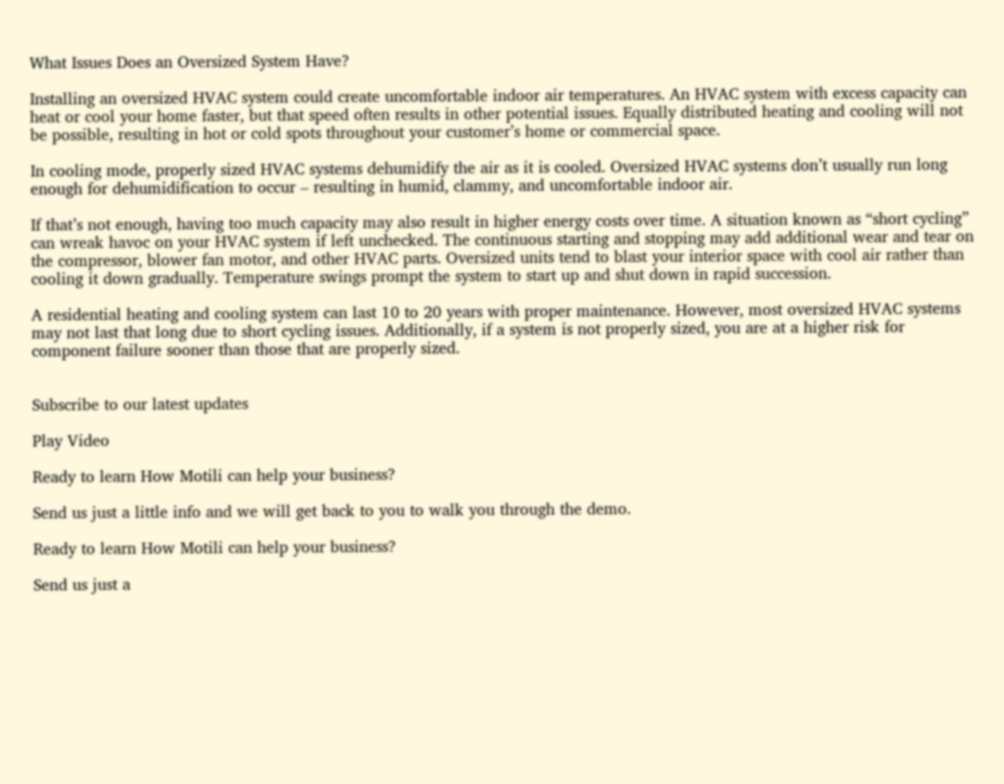What Issues Does an Oversized System Have?

Installing an oversized HVAC system could create uncomfortable indoor air temperatures. An HVAC system with excess capacity can heat or cool your home faster, but that speed often results in other potential issues. Equally distributed heating and cooling will not be possible, resulting in hot or cold spots throughout your customer’s home or commercial space.

In cooling mode, properly sized HVAC systems dehumidify the air as it is cooled. Oversized HVAC systems don’t usually run long enough for dehumidification to occur – resulting in humid, clammy, and uncomfortable indoor air.

If that’s not enough, having too much capacity may also result in higher energy costs over time. A situation known as “short cycling” can wreak havoc on your HVAC system if left unchecked. The continuous starting and stopping may add additional wear and tear on the compressor, blower fan motor, and other HVAC parts. Oversized units tend to blast your interior space with cool air rather than cooling it down gradually. Temperature swings prompt the system to start up and shut down in rapid succession.

A residential heating and cooling system can last 10 to 20 years with proper maintenance. However, most oversized HVAC systems may not last that long due to short cycling issues. Additionally, if a system is not properly sized, you are at a higher risk for component failure sooner than those that are properly sized.


Subscribe to our latest updates

Play Video

Ready to learn How Motili can help your business?

Send us just a little info and we will get back to you to walk you through the demo.

Ready to learn How Motili can help your business?

Send us just a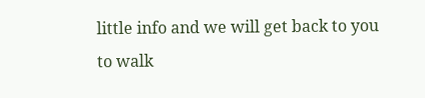little info and we will get back to you to walk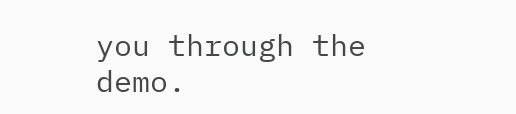you through the demo.